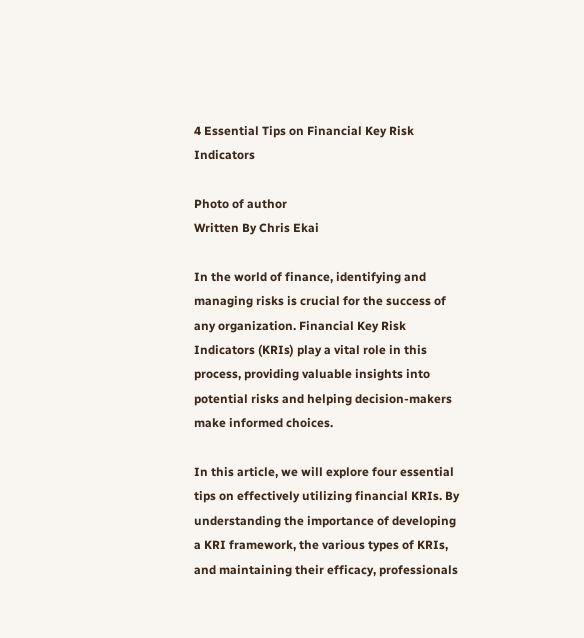4 Essential Tips on Financial Key Risk Indicators

Photo of author
Written By Chris Ekai

In the world of finance, identifying and managing risks is crucial for the success of any organization. Financial Key Risk Indicators (KRIs) play a vital role in this process, providing valuable insights into potential risks and helping decision-makers make informed choices.

In this article, we will explore four essential tips on effectively utilizing financial KRIs. By understanding the importance of developing a KRI framework, the various types of KRIs, and maintaining their efficacy, professionals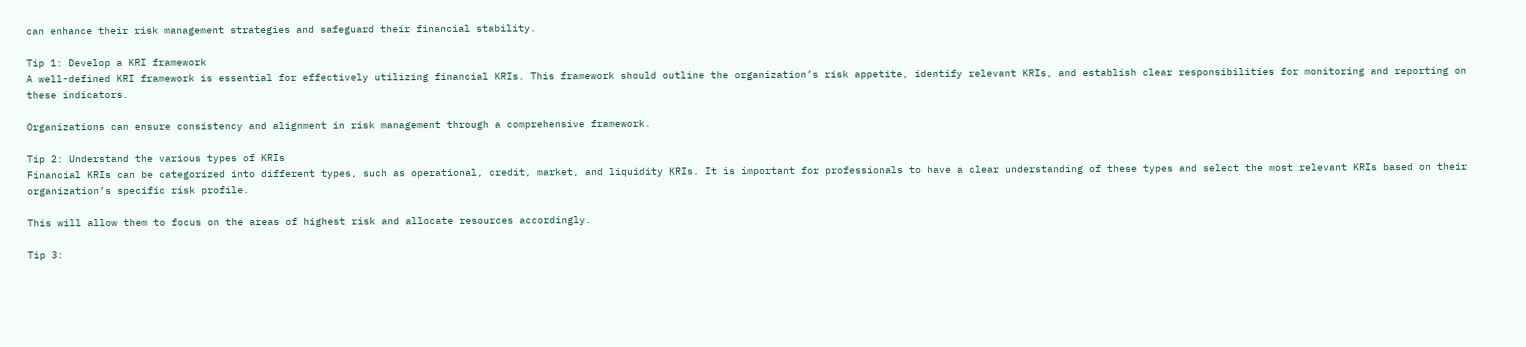can enhance their risk management strategies and safeguard their financial stability.

Tip 1: Develop a KRI framework
A well-defined KRI framework is essential for effectively utilizing financial KRIs. This framework should outline the organization’s risk appetite, identify relevant KRIs, and establish clear responsibilities for monitoring and reporting on these indicators.

Organizations can ensure consistency and alignment in risk management through a comprehensive framework.

Tip 2: Understand the various types of KRIs
Financial KRIs can be categorized into different types, such as operational, credit, market, and liquidity KRIs. It is important for professionals to have a clear understanding of these types and select the most relevant KRIs based on their organization’s specific risk profile.

This will allow them to focus on the areas of highest risk and allocate resources accordingly.

Tip 3: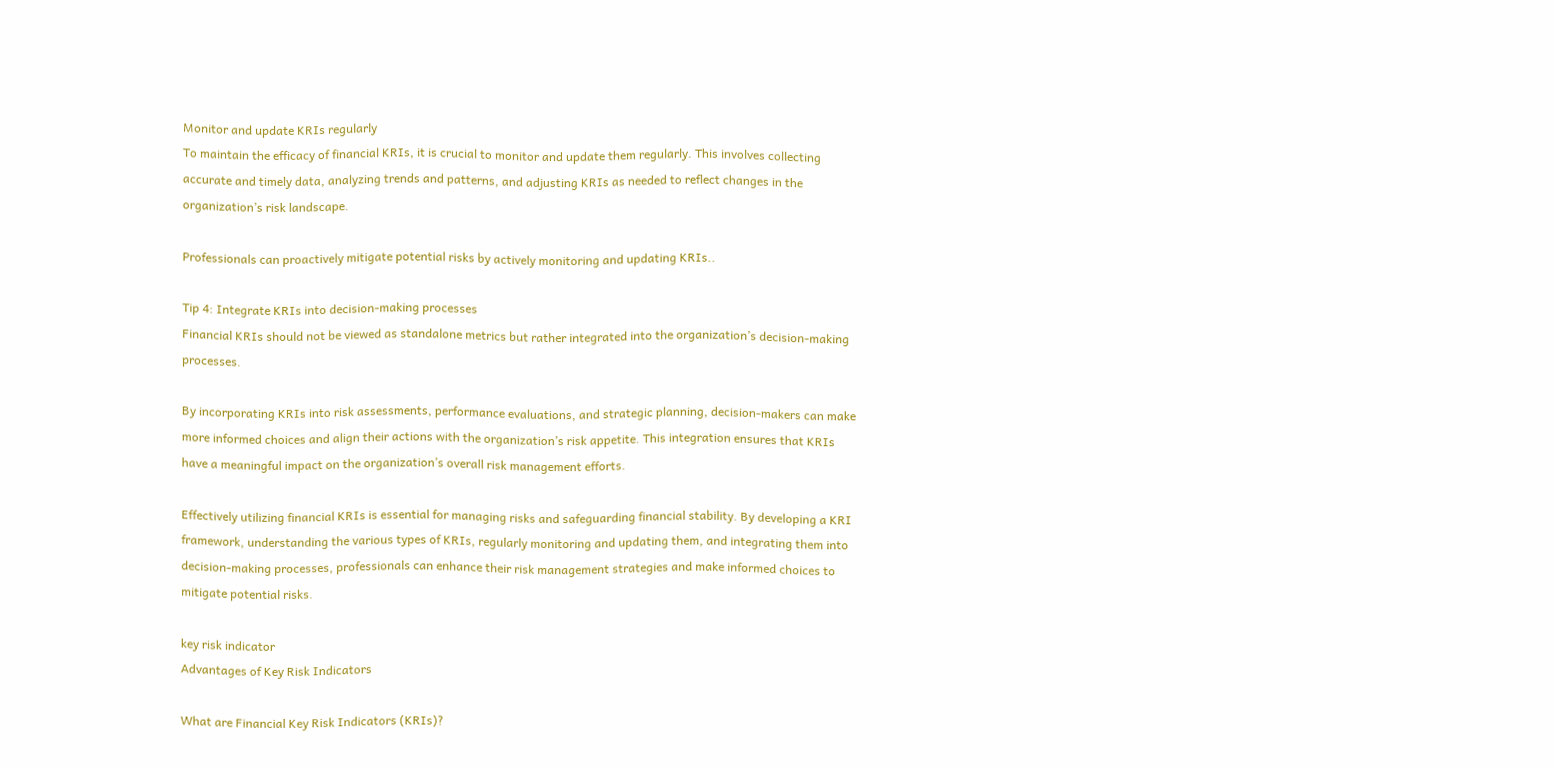Monitor and update KRIs regularly
To maintain the efficacy of financial KRIs, it is crucial to monitor and update them regularly. This involves collecting accurate and timely data, analyzing trends and patterns, and adjusting KRIs as needed to reflect changes in the organization’s risk landscape.

Professionals can proactively mitigate potential risks by actively monitoring and updating KRIs..

Tip 4: Integrate KRIs into decision-making processes
Financial KRIs should not be viewed as standalone metrics but rather integrated into the organization’s decision-making processes.

By incorporating KRIs into risk assessments, performance evaluations, and strategic planning, decision-makers can make more informed choices and align their actions with the organization’s risk appetite. This integration ensures that KRIs have a meaningful impact on the organization’s overall risk management efforts.

Effectively utilizing financial KRIs is essential for managing risks and safeguarding financial stability. By developing a KRI framework, understanding the various types of KRIs, regularly monitoring and updating them, and integrating them into decision-making processes, professionals can enhance their risk management strategies and make informed choices to mitigate potential risks.

key risk indicator
Advantages of Key Risk Indicators

What are Financial Key Risk Indicators (KRIs)?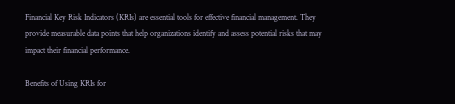Financial Key Risk Indicators (KRIs) are essential tools for effective financial management. They provide measurable data points that help organizations identify and assess potential risks that may impact their financial performance.

Benefits of Using KRIs for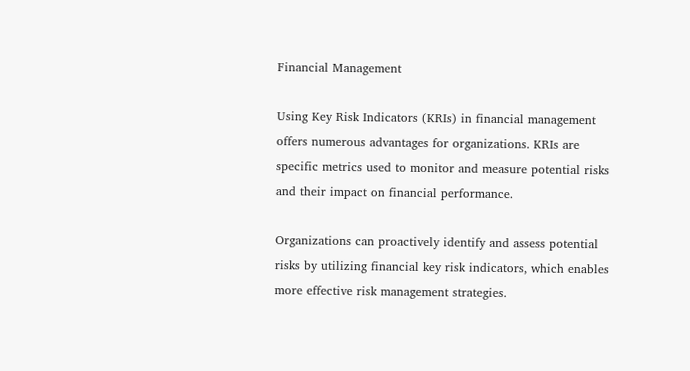Financial Management

Using Key Risk Indicators (KRIs) in financial management offers numerous advantages for organizations. KRIs are specific metrics used to monitor and measure potential risks and their impact on financial performance.

Organizations can proactively identify and assess potential risks by utilizing financial key risk indicators, which enables more effective risk management strategies.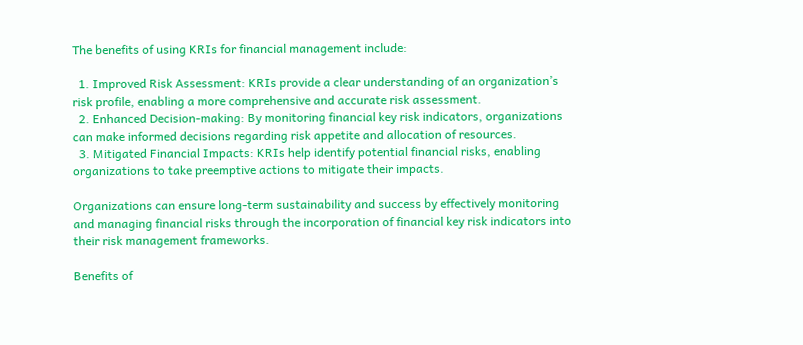The benefits of using KRIs for financial management include:

  1. Improved Risk Assessment: KRIs provide a clear understanding of an organization’s risk profile, enabling a more comprehensive and accurate risk assessment.
  2. Enhanced Decision-making: By monitoring financial key risk indicators, organizations can make informed decisions regarding risk appetite and allocation of resources.
  3. Mitigated Financial Impacts: KRIs help identify potential financial risks, enabling organizations to take preemptive actions to mitigate their impacts.

Organizations can ensure long-term sustainability and success by effectively monitoring and managing financial risks through the incorporation of financial key risk indicators into their risk management frameworks.

Benefits of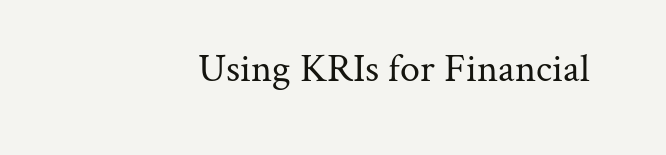Using KRIs for Financial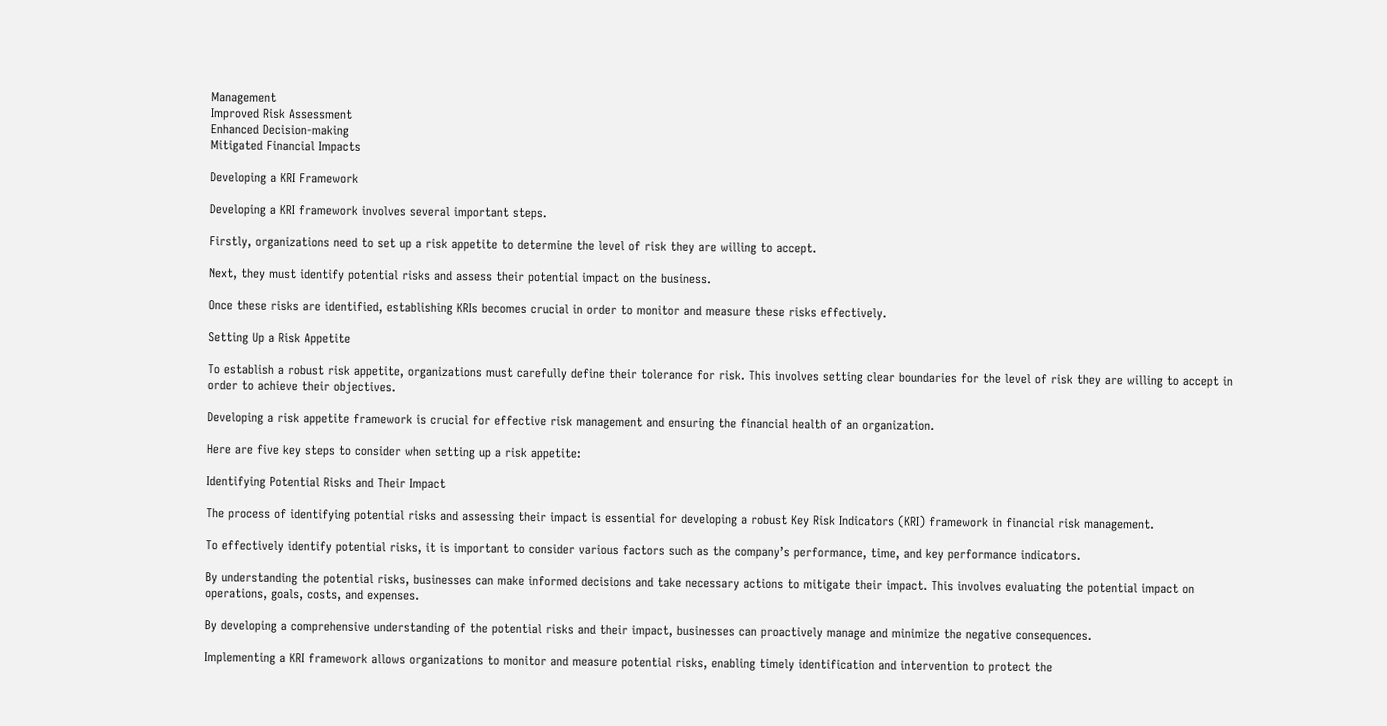Management
Improved Risk Assessment
Enhanced Decision-making
Mitigated Financial Impacts

Developing a KRI Framework

Developing a KRI framework involves several important steps.

Firstly, organizations need to set up a risk appetite to determine the level of risk they are willing to accept.

Next, they must identify potential risks and assess their potential impact on the business.

Once these risks are identified, establishing KRIs becomes crucial in order to monitor and measure these risks effectively.

Setting Up a Risk Appetite

To establish a robust risk appetite, organizations must carefully define their tolerance for risk. This involves setting clear boundaries for the level of risk they are willing to accept in order to achieve their objectives.

Developing a risk appetite framework is crucial for effective risk management and ensuring the financial health of an organization.

Here are five key steps to consider when setting up a risk appetite:

Identifying Potential Risks and Their Impact

The process of identifying potential risks and assessing their impact is essential for developing a robust Key Risk Indicators (KRI) framework in financial risk management.

To effectively identify potential risks, it is important to consider various factors such as the company’s performance, time, and key performance indicators.

By understanding the potential risks, businesses can make informed decisions and take necessary actions to mitigate their impact. This involves evaluating the potential impact on operations, goals, costs, and expenses.

By developing a comprehensive understanding of the potential risks and their impact, businesses can proactively manage and minimize the negative consequences.

Implementing a KRI framework allows organizations to monitor and measure potential risks, enabling timely identification and intervention to protect the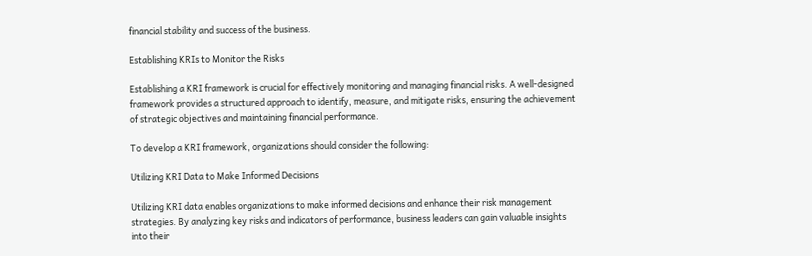financial stability and success of the business.

Establishing KRIs to Monitor the Risks

Establishing a KRI framework is crucial for effectively monitoring and managing financial risks. A well-designed framework provides a structured approach to identify, measure, and mitigate risks, ensuring the achievement of strategic objectives and maintaining financial performance.

To develop a KRI framework, organizations should consider the following:

Utilizing KRI Data to Make Informed Decisions

Utilizing KRI data enables organizations to make informed decisions and enhance their risk management strategies. By analyzing key risks and indicators of performance, business leaders can gain valuable insights into their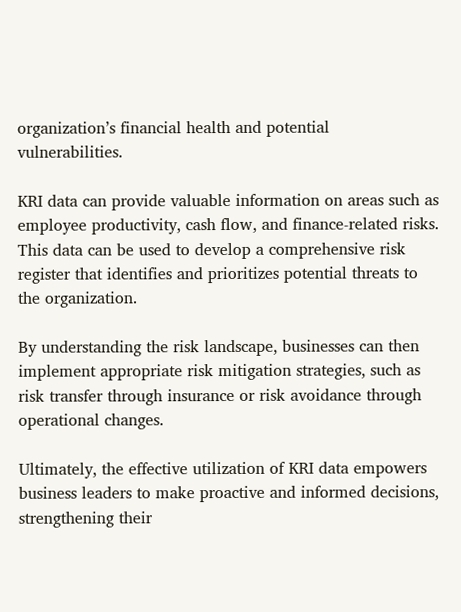organization’s financial health and potential vulnerabilities.

KRI data can provide valuable information on areas such as employee productivity, cash flow, and finance-related risks. This data can be used to develop a comprehensive risk register that identifies and prioritizes potential threats to the organization.

By understanding the risk landscape, businesses can then implement appropriate risk mitigation strategies, such as risk transfer through insurance or risk avoidance through operational changes.

Ultimately, the effective utilization of KRI data empowers business leaders to make proactive and informed decisions, strengthening their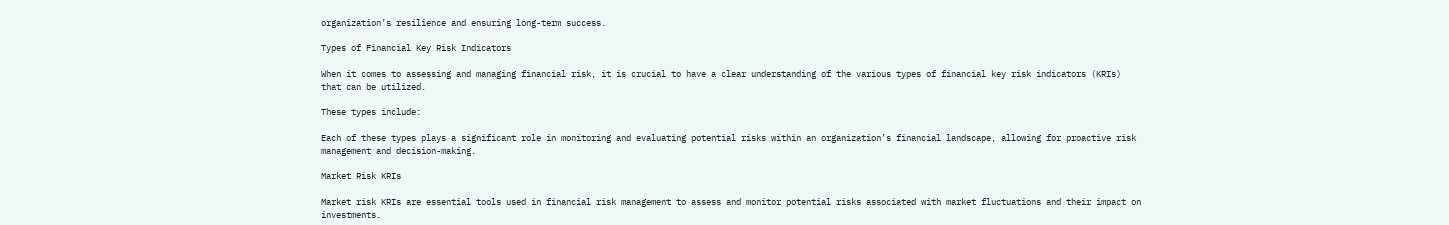organization’s resilience and ensuring long-term success.

Types of Financial Key Risk Indicators

When it comes to assessing and managing financial risk, it is crucial to have a clear understanding of the various types of financial key risk indicators (KRIs) that can be utilized.

These types include:

Each of these types plays a significant role in monitoring and evaluating potential risks within an organization’s financial landscape, allowing for proactive risk management and decision-making.

Market Risk KRIs

Market risk KRIs are essential tools used in financial risk management to assess and monitor potential risks associated with market fluctuations and their impact on investments.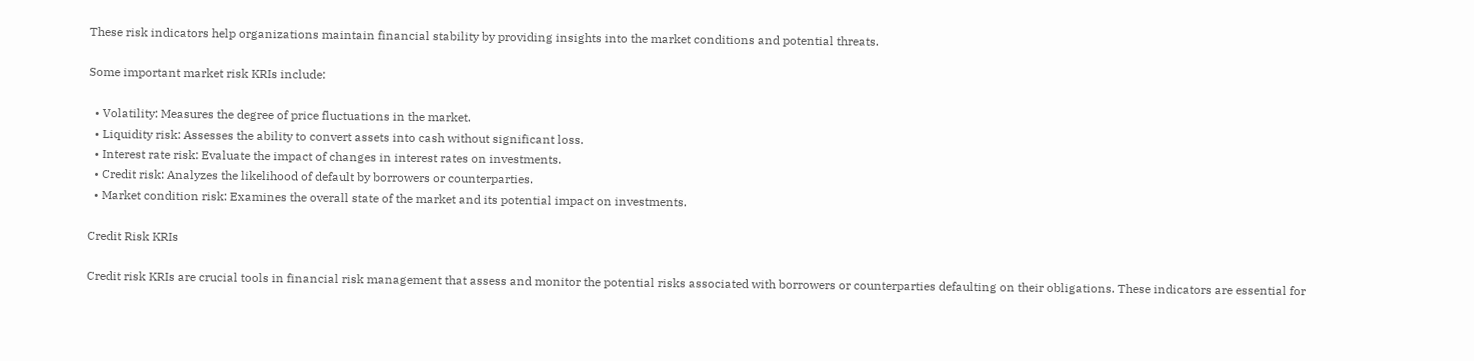These risk indicators help organizations maintain financial stability by providing insights into the market conditions and potential threats.

Some important market risk KRIs include:

  • Volatility: Measures the degree of price fluctuations in the market.
  • Liquidity risk: Assesses the ability to convert assets into cash without significant loss.
  • Interest rate risk: Evaluate the impact of changes in interest rates on investments.
  • Credit risk: Analyzes the likelihood of default by borrowers or counterparties.
  • Market condition risk: Examines the overall state of the market and its potential impact on investments.

Credit Risk KRIs

Credit risk KRIs are crucial tools in financial risk management that assess and monitor the potential risks associated with borrowers or counterparties defaulting on their obligations. These indicators are essential for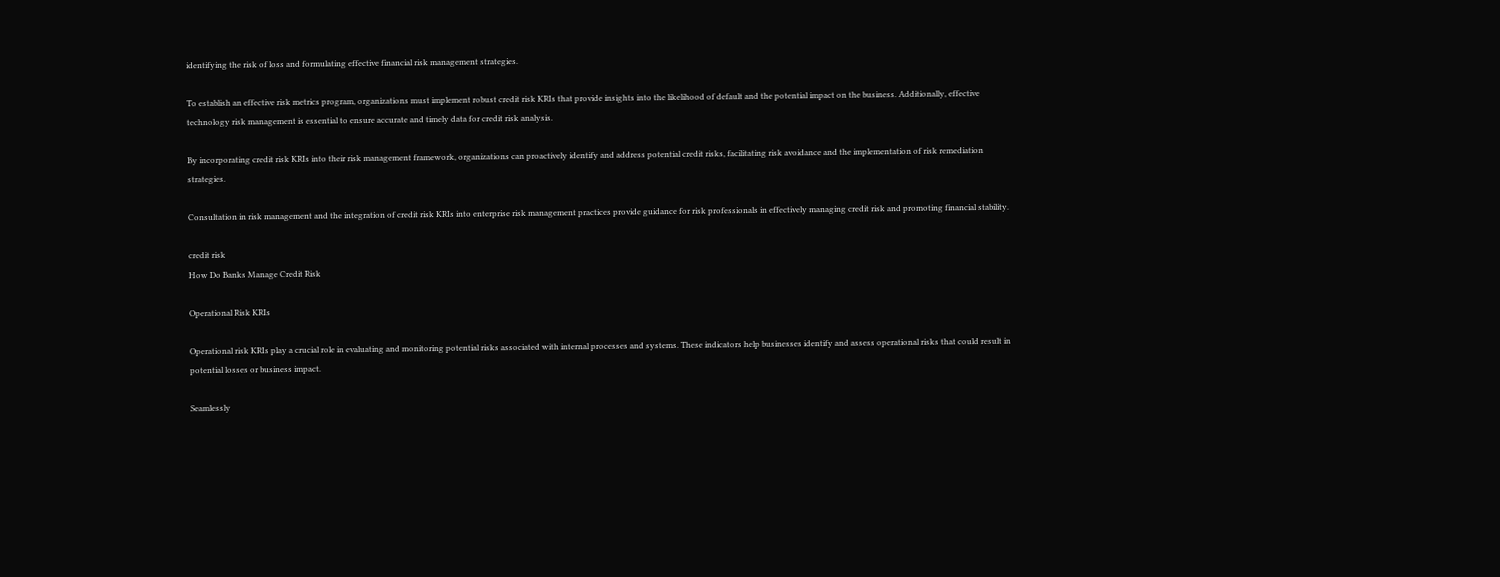identifying the risk of loss and formulating effective financial risk management strategies.

To establish an effective risk metrics program, organizations must implement robust credit risk KRIs that provide insights into the likelihood of default and the potential impact on the business. Additionally, effective technology risk management is essential to ensure accurate and timely data for credit risk analysis.

By incorporating credit risk KRIs into their risk management framework, organizations can proactively identify and address potential credit risks, facilitating risk avoidance and the implementation of risk remediation strategies.

Consultation in risk management and the integration of credit risk KRIs into enterprise risk management practices provide guidance for risk professionals in effectively managing credit risk and promoting financial stability.

credit risk
How Do Banks Manage Credit Risk

Operational Risk KRIs

Operational risk KRIs play a crucial role in evaluating and monitoring potential risks associated with internal processes and systems. These indicators help businesses identify and assess operational risks that could result in potential losses or business impact.

Seamlessly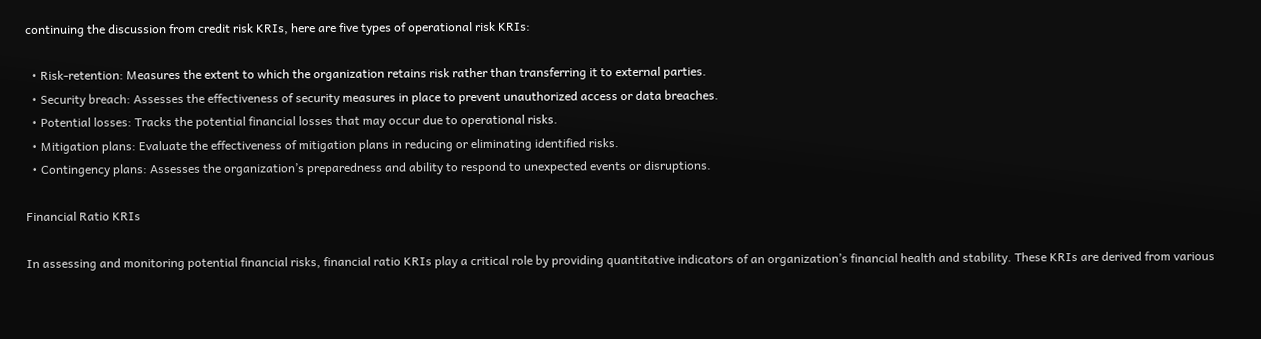continuing the discussion from credit risk KRIs, here are five types of operational risk KRIs:

  • Risk-retention: Measures the extent to which the organization retains risk rather than transferring it to external parties.
  • Security breach: Assesses the effectiveness of security measures in place to prevent unauthorized access or data breaches.
  • Potential losses: Tracks the potential financial losses that may occur due to operational risks.
  • Mitigation plans: Evaluate the effectiveness of mitigation plans in reducing or eliminating identified risks.
  • Contingency plans: Assesses the organization’s preparedness and ability to respond to unexpected events or disruptions.

Financial Ratio KRIs

In assessing and monitoring potential financial risks, financial ratio KRIs play a critical role by providing quantitative indicators of an organization’s financial health and stability. These KRIs are derived from various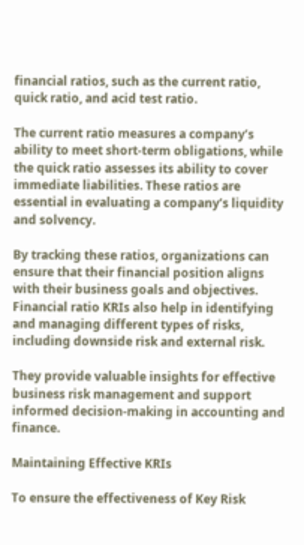financial ratios, such as the current ratio, quick ratio, and acid test ratio.

The current ratio measures a company’s ability to meet short-term obligations, while the quick ratio assesses its ability to cover immediate liabilities. These ratios are essential in evaluating a company’s liquidity and solvency.

By tracking these ratios, organizations can ensure that their financial position aligns with their business goals and objectives. Financial ratio KRIs also help in identifying and managing different types of risks, including downside risk and external risk.

They provide valuable insights for effective business risk management and support informed decision-making in accounting and finance.

Maintaining Effective KRIs

To ensure the effectiveness of Key Risk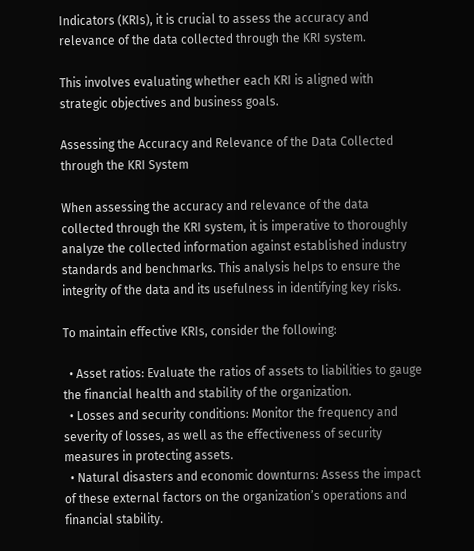Indicators (KRIs), it is crucial to assess the accuracy and relevance of the data collected through the KRI system.

This involves evaluating whether each KRI is aligned with strategic objectives and business goals.

Assessing the Accuracy and Relevance of the Data Collected through the KRI System

When assessing the accuracy and relevance of the data collected through the KRI system, it is imperative to thoroughly analyze the collected information against established industry standards and benchmarks. This analysis helps to ensure the integrity of the data and its usefulness in identifying key risks.

To maintain effective KRIs, consider the following:

  • Asset ratios: Evaluate the ratios of assets to liabilities to gauge the financial health and stability of the organization.
  • Losses and security conditions: Monitor the frequency and severity of losses, as well as the effectiveness of security measures in protecting assets.
  • Natural disasters and economic downturns: Assess the impact of these external factors on the organization’s operations and financial stability.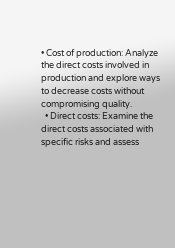• Cost of production: Analyze the direct costs involved in production and explore ways to decrease costs without compromising quality.
  • Direct costs: Examine the direct costs associated with specific risks and assess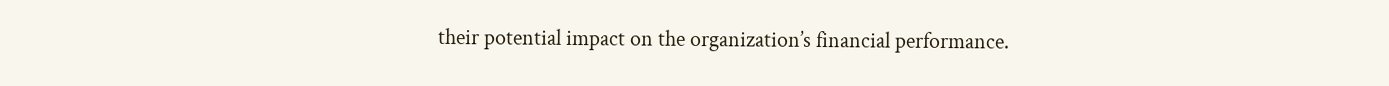their potential impact on the organization’s financial performance.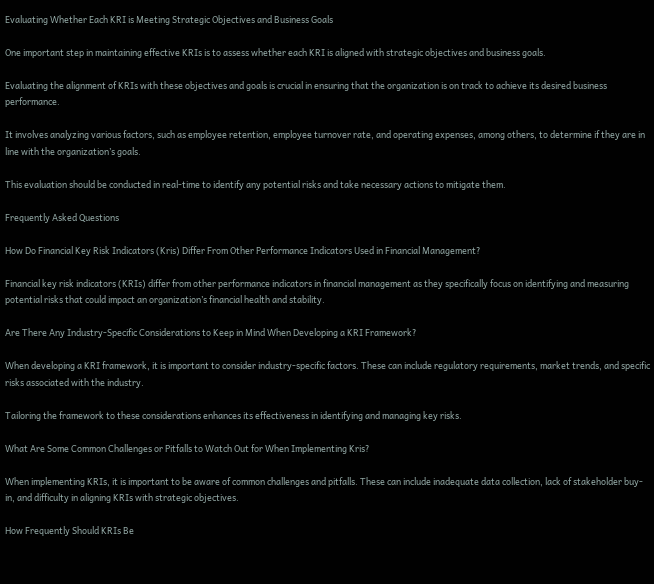Evaluating Whether Each KRI is Meeting Strategic Objectives and Business Goals

One important step in maintaining effective KRIs is to assess whether each KRI is aligned with strategic objectives and business goals.

Evaluating the alignment of KRIs with these objectives and goals is crucial in ensuring that the organization is on track to achieve its desired business performance.

It involves analyzing various factors, such as employee retention, employee turnover rate, and operating expenses, among others, to determine if they are in line with the organization’s goals.

This evaluation should be conducted in real-time to identify any potential risks and take necessary actions to mitigate them.

Frequently Asked Questions

How Do Financial Key Risk Indicators (Kris) Differ From Other Performance Indicators Used in Financial Management?

Financial key risk indicators (KRIs) differ from other performance indicators in financial management as they specifically focus on identifying and measuring potential risks that could impact an organization’s financial health and stability.

Are There Any Industry-Specific Considerations to Keep in Mind When Developing a KRI Framework?

When developing a KRI framework, it is important to consider industry-specific factors. These can include regulatory requirements, market trends, and specific risks associated with the industry.

Tailoring the framework to these considerations enhances its effectiveness in identifying and managing key risks.

What Are Some Common Challenges or Pitfalls to Watch Out for When Implementing Kris?

When implementing KRIs, it is important to be aware of common challenges and pitfalls. These can include inadequate data collection, lack of stakeholder buy-in, and difficulty in aligning KRIs with strategic objectives.

How Frequently Should KRIs Be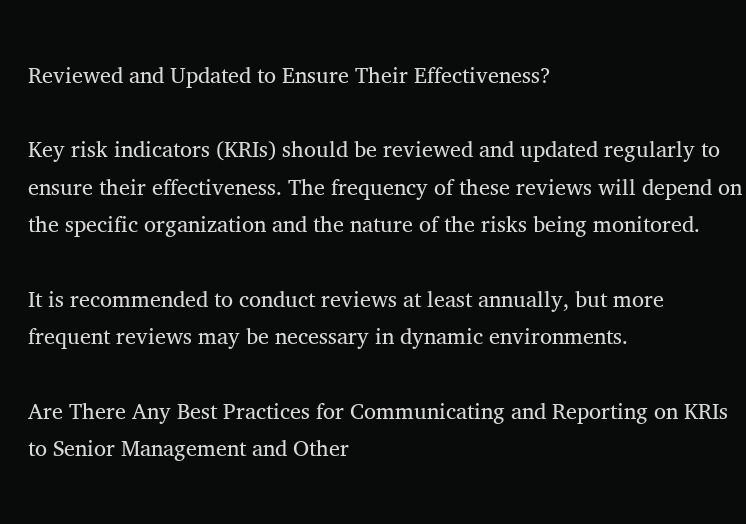Reviewed and Updated to Ensure Their Effectiveness?

Key risk indicators (KRIs) should be reviewed and updated regularly to ensure their effectiveness. The frequency of these reviews will depend on the specific organization and the nature of the risks being monitored.

It is recommended to conduct reviews at least annually, but more frequent reviews may be necessary in dynamic environments.

Are There Any Best Practices for Communicating and Reporting on KRIs to Senior Management and Other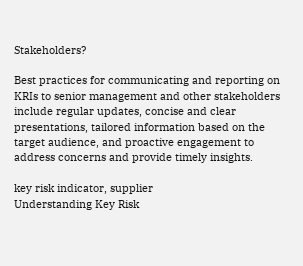Stakeholders?

Best practices for communicating and reporting on KRIs to senior management and other stakeholders include regular updates, concise and clear presentations, tailored information based on the target audience, and proactive engagement to address concerns and provide timely insights.

key risk indicator, supplier
Understanding Key Risk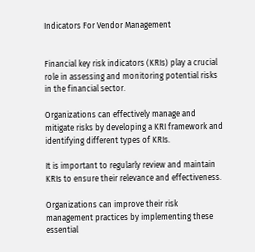Indicators For Vendor Management


Financial key risk indicators (KRIs) play a crucial role in assessing and monitoring potential risks in the financial sector.

Organizations can effectively manage and mitigate risks by developing a KRI framework and identifying different types of KRIs.

It is important to regularly review and maintain KRIs to ensure their relevance and effectiveness.

Organizations can improve their risk management practices by implementing these essential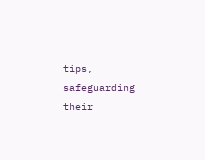tips, safeguarding their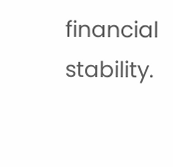financial stability.